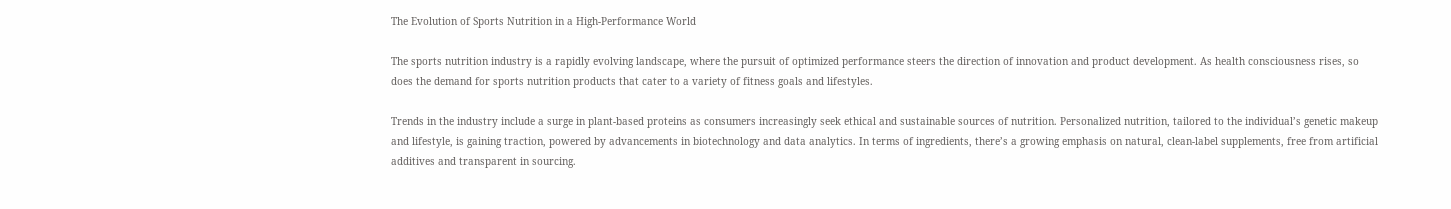The Evolution of Sports Nutrition in a High-Performance World

The sports nutrition industry is a rapidly evolving landscape, where the pursuit of optimized performance steers the direction of innovation and product development. As health consciousness rises, so does the demand for sports nutrition products that cater to a variety of fitness goals and lifestyles.

Trends in the industry include a surge in plant-based proteins as consumers increasingly seek ethical and sustainable sources of nutrition. Personalized nutrition, tailored to the individual’s genetic makeup and lifestyle, is gaining traction, powered by advancements in biotechnology and data analytics. In terms of ingredients, there’s a growing emphasis on natural, clean-label supplements, free from artificial additives and transparent in sourcing.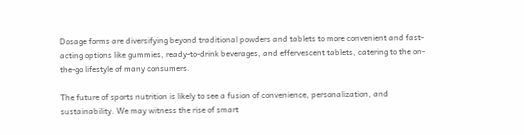Dosage forms are diversifying beyond traditional powders and tablets to more convenient and fast-acting options like gummies, ready-to-drink beverages, and effervescent tablets, catering to the on-the-go lifestyle of many consumers.

The future of sports nutrition is likely to see a fusion of convenience, personalization, and sustainability. We may witness the rise of smart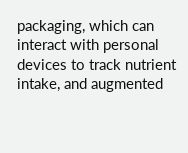packaging, which can interact with personal devices to track nutrient intake, and augmented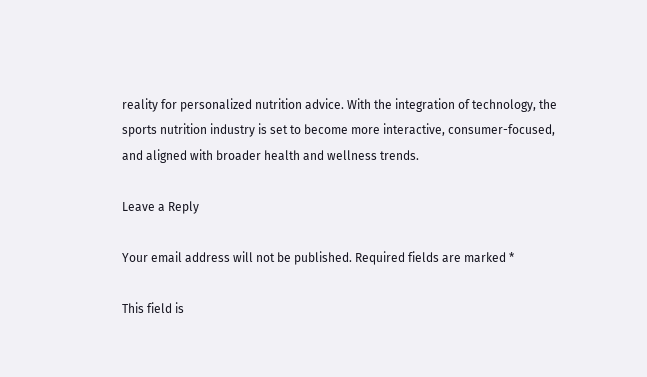reality for personalized nutrition advice. With the integration of technology, the sports nutrition industry is set to become more interactive, consumer-focused, and aligned with broader health and wellness trends.

Leave a Reply

Your email address will not be published. Required fields are marked *

This field is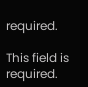required.

This field is required.